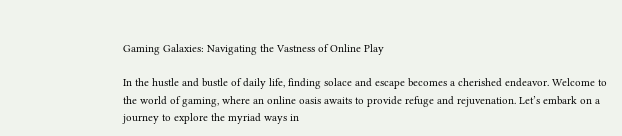Gaming Galaxies: Navigating the Vastness of Online Play

In the hustle and bustle of daily life, finding solace and escape becomes a cherished endeavor. Welcome to the world of gaming, where an online oasis awaits to provide refuge and rejuvenation. Let’s embark on a journey to explore the myriad ways in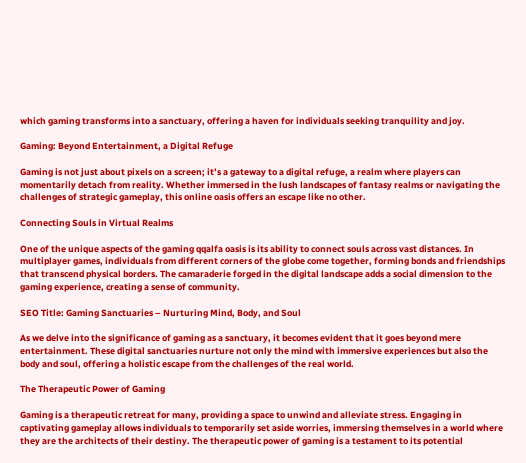which gaming transforms into a sanctuary, offering a haven for individuals seeking tranquility and joy.

Gaming: Beyond Entertainment, a Digital Refuge

Gaming is not just about pixels on a screen; it’s a gateway to a digital refuge, a realm where players can momentarily detach from reality. Whether immersed in the lush landscapes of fantasy realms or navigating the challenges of strategic gameplay, this online oasis offers an escape like no other.

Connecting Souls in Virtual Realms

One of the unique aspects of the gaming qqalfa oasis is its ability to connect souls across vast distances. In multiplayer games, individuals from different corners of the globe come together, forming bonds and friendships that transcend physical borders. The camaraderie forged in the digital landscape adds a social dimension to the gaming experience, creating a sense of community.

SEO Title: Gaming Sanctuaries – Nurturing Mind, Body, and Soul

As we delve into the significance of gaming as a sanctuary, it becomes evident that it goes beyond mere entertainment. These digital sanctuaries nurture not only the mind with immersive experiences but also the body and soul, offering a holistic escape from the challenges of the real world.

The Therapeutic Power of Gaming

Gaming is a therapeutic retreat for many, providing a space to unwind and alleviate stress. Engaging in captivating gameplay allows individuals to temporarily set aside worries, immersing themselves in a world where they are the architects of their destiny. The therapeutic power of gaming is a testament to its potential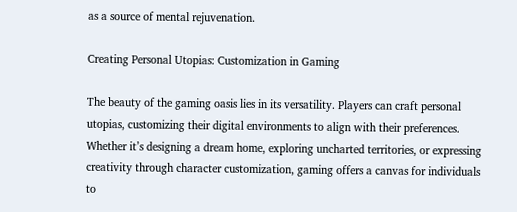as a source of mental rejuvenation.

Creating Personal Utopias: Customization in Gaming

The beauty of the gaming oasis lies in its versatility. Players can craft personal utopias, customizing their digital environments to align with their preferences. Whether it’s designing a dream home, exploring uncharted territories, or expressing creativity through character customization, gaming offers a canvas for individuals to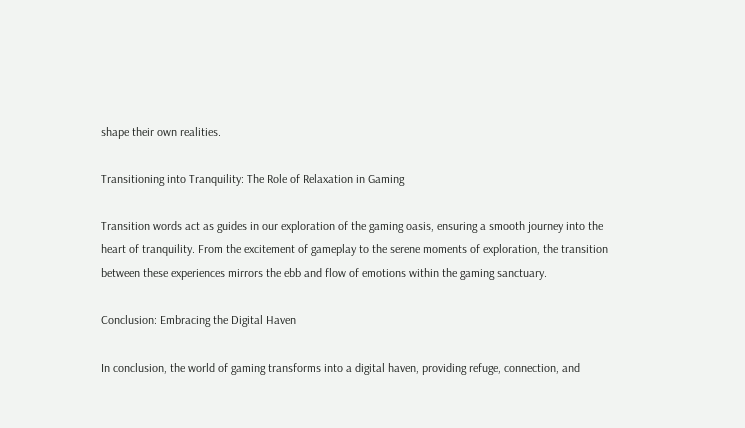shape their own realities.

Transitioning into Tranquility: The Role of Relaxation in Gaming

Transition words act as guides in our exploration of the gaming oasis, ensuring a smooth journey into the heart of tranquility. From the excitement of gameplay to the serene moments of exploration, the transition between these experiences mirrors the ebb and flow of emotions within the gaming sanctuary.

Conclusion: Embracing the Digital Haven

In conclusion, the world of gaming transforms into a digital haven, providing refuge, connection, and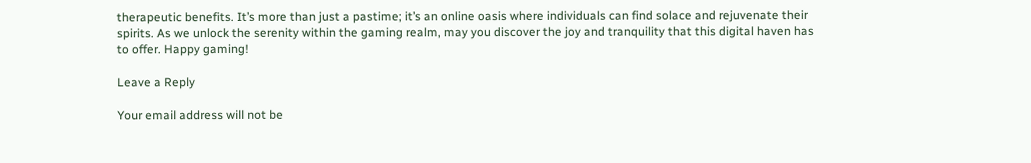therapeutic benefits. It’s more than just a pastime; it’s an online oasis where individuals can find solace and rejuvenate their spirits. As we unlock the serenity within the gaming realm, may you discover the joy and tranquility that this digital haven has to offer. Happy gaming!

Leave a Reply

Your email address will not be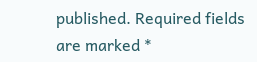published. Required fields are marked *